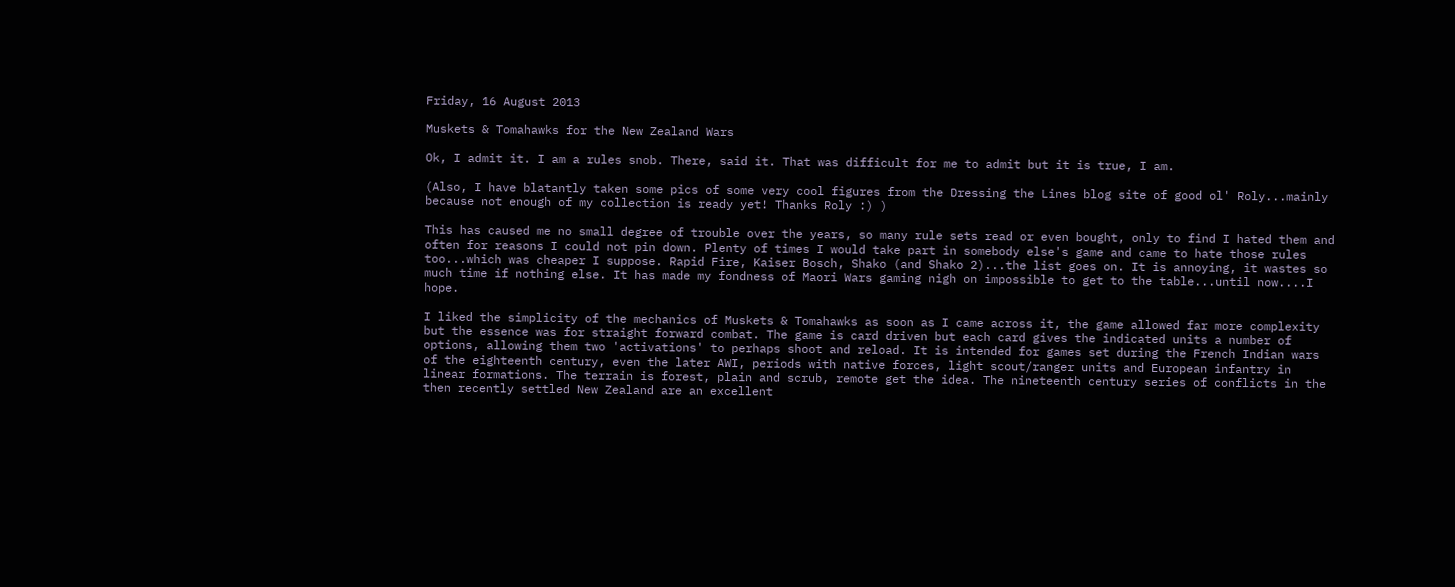Friday, 16 August 2013

Muskets & Tomahawks for the New Zealand Wars

Ok, I admit it. I am a rules snob. There, said it. That was difficult for me to admit but it is true, I am.

(Also, I have blatantly taken some pics of some very cool figures from the Dressing the Lines blog site of good ol' Roly...mainly because not enough of my collection is ready yet! Thanks Roly :) )

This has caused me no small degree of trouble over the years, so many rule sets read or even bought, only to find I hated them and often for reasons I could not pin down. Plenty of times I would take part in somebody else's game and came to hate those rules too...which was cheaper I suppose. Rapid Fire, Kaiser Bosch, Shako (and Shako 2)...the list goes on. It is annoying, it wastes so much time if nothing else. It has made my fondness of Maori Wars gaming nigh on impossible to get to the table...until now....I hope.

I liked the simplicity of the mechanics of Muskets & Tomahawks as soon as I came across it, the game allowed far more complexity but the essence was for straight forward combat. The game is card driven but each card gives the indicated units a number of options, allowing them two 'activations' to perhaps shoot and reload. It is intended for games set during the French Indian wars of the eighteenth century, even the later AWI, periods with native forces, light scout/ranger units and European infantry in linear formations. The terrain is forest, plain and scrub, remote get the idea. The nineteenth century series of conflicts in the then recently settled New Zealand are an excellent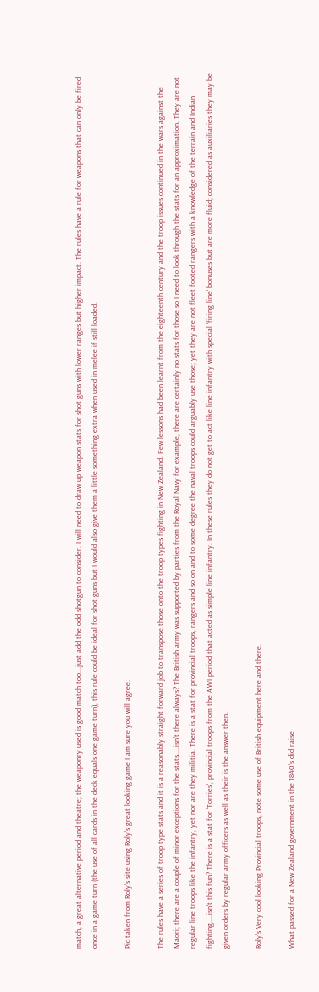match, a great alternative period and theatre; the weaponry used is good match too...just add the odd shotgun to consider. I will need to draw up weapon stats for shot guns with lower ranges but higher impact. The rules have a rule for weapons that can only be fired once in a game turn (the use of all cards in the deck equals one game turn), this rule could be ideal for shot guns but I would also give them a little something extra when used in melee if still loaded.

Pic taken from Roly's site using Roly's great looking game I am sure you will agree.

The rules have a series of troop type stats and it is a reasonably straight forward job to transpose those onto the troop types fighting in New Zealand. Few lessons had been learnt from the eighteenth century and the troop issues continued in the wars against the Maori; there are a couple of minor exceptions for the stats....isn't there always? The British army was supported by parties from the Royal Navy for example, there are certainly no stats for those so I need to look through the stats for an approximation. They are not regular line troops like the infantry, yet nor are they militia. There is a stat for provincial troops, rangers and so on and to some degree the naval troops could arguably use those; yet they are not fleet footed rangers with a knowledge of the terrain and Indian fighting....isn't this fun? There is a stat for 'Torries', provincial troops from the AWI period that acted as simple line infantry. In these rules they do not get to act like line infantry with special 'firing line' bonuses but are more fluid; considered as auxiliaries they may be given orders by regular army officers as well as their is the answer then.

Roly's Very cool looking Provincial troops, note some use of British equipment here and there.

What passed for a New Zealand government in the 1840's did raise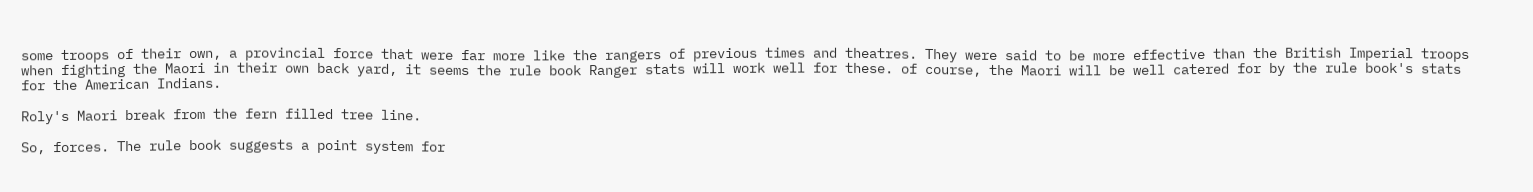some troops of their own, a provincial force that were far more like the rangers of previous times and theatres. They were said to be more effective than the British Imperial troops when fighting the Maori in their own back yard, it seems the rule book Ranger stats will work well for these. of course, the Maori will be well catered for by the rule book's stats for the American Indians.

Roly's Maori break from the fern filled tree line.

So, forces. The rule book suggests a point system for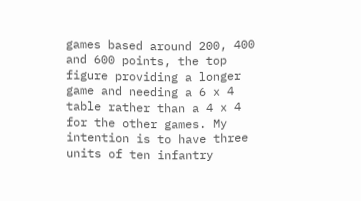games based around 200, 400 and 600 points, the top figure providing a longer game and needing a 6 x 4 table rather than a 4 x 4 for the other games. My intention is to have three units of ten infantry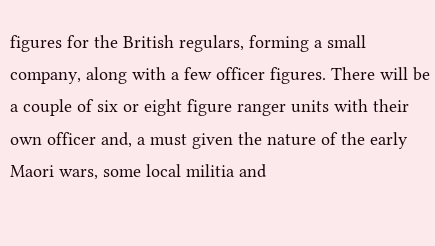figures for the British regulars, forming a small company, along with a few officer figures. There will be a couple of six or eight figure ranger units with their own officer and, a must given the nature of the early Maori wars, some local militia and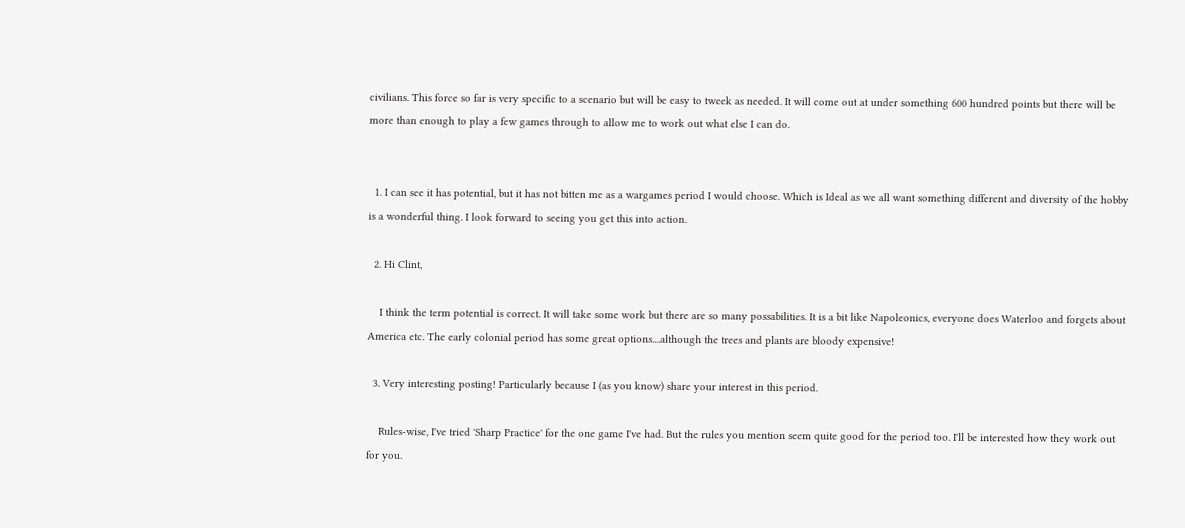civilians. This force so far is very specific to a scenario but will be easy to tweek as needed. It will come out at under something 600 hundred points but there will be more than enough to play a few games through to allow me to work out what else I can do.


  1. I can see it has potential, but it has not bitten me as a wargames period I would choose. Which is Ideal as we all want something different and diversity of the hobby is a wonderful thing. I look forward to seeing you get this into action.

  2. Hi Clint,

    I think the term potential is correct. It will take some work but there are so many possabilities. It is a bit like Napoleonics, everyone does Waterloo and forgets about America etc. The early colonial period has some great options....although the trees and plants are bloody expensive!

  3. Very interesting posting! Particularly because I (as you know) share your interest in this period.

    Rules-wise, I've tried 'Sharp Practice' for the one game I've had. But the rules you mention seem quite good for the period too. I'll be interested how they work out for you.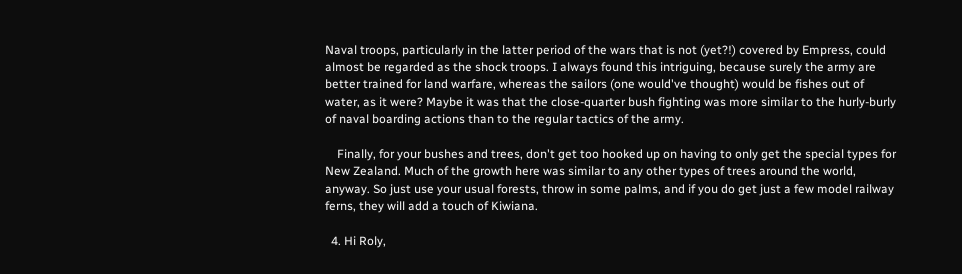Naval troops, particularly in the latter period of the wars that is not (yet?!) covered by Empress, could almost be regarded as the shock troops. I always found this intriguing, because surely the army are better trained for land warfare, whereas the sailors (one would've thought) would be fishes out of water, as it were? Maybe it was that the close-quarter bush fighting was more similar to the hurly-burly of naval boarding actions than to the regular tactics of the army.

    Finally, for your bushes and trees, don't get too hooked up on having to only get the special types for New Zealand. Much of the growth here was similar to any other types of trees around the world, anyway. So just use your usual forests, throw in some palms, and if you do get just a few model railway ferns, they will add a touch of Kiwiana.

  4. Hi Roly,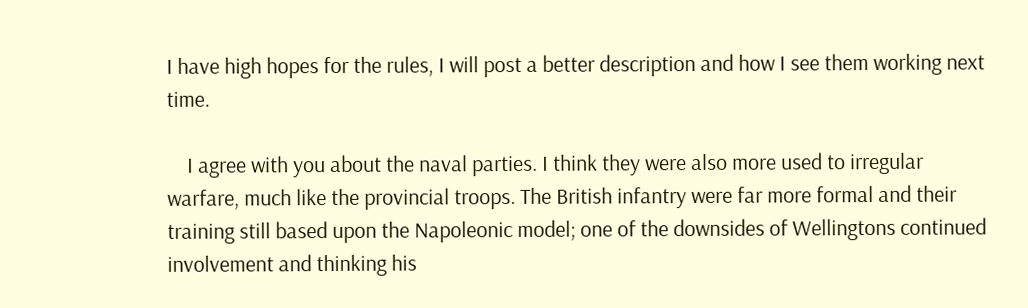I have high hopes for the rules, I will post a better description and how I see them working next time.

    I agree with you about the naval parties. I think they were also more used to irregular warfare, much like the provincial troops. The British infantry were far more formal and their training still based upon the Napoleonic model; one of the downsides of Wellingtons continued involvement and thinking his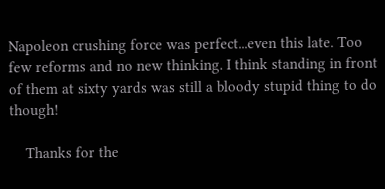Napoleon crushing force was perfect...even this late. Too few reforms and no new thinking. I think standing in front of them at sixty yards was still a bloody stupid thing to do though!

    Thanks for the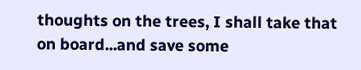thoughts on the trees, I shall take that on board...and save some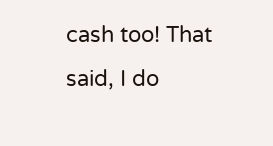cash too! That said, I do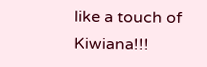like a touch of Kiwiana!!!